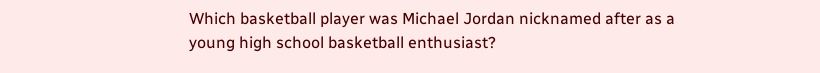Which basketball player was Michael Jordan nicknamed after as a young high school basketball enthusiast?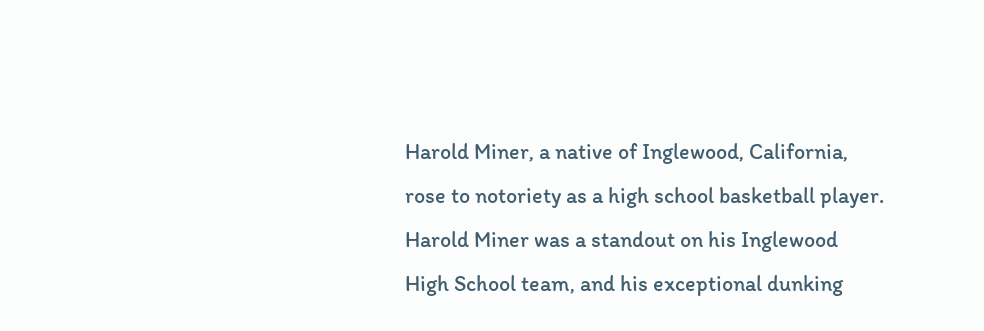Harold Miner, a native of Inglewood, California, rose to notoriety as a high school basketball player. Harold Miner was a standout on his Inglewood High School team, and his exceptional dunking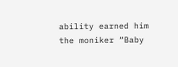ability earned him the moniker “Baby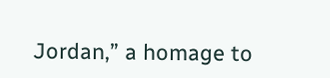Jordan,” a homage to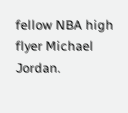fellow NBA high flyer Michael Jordan.